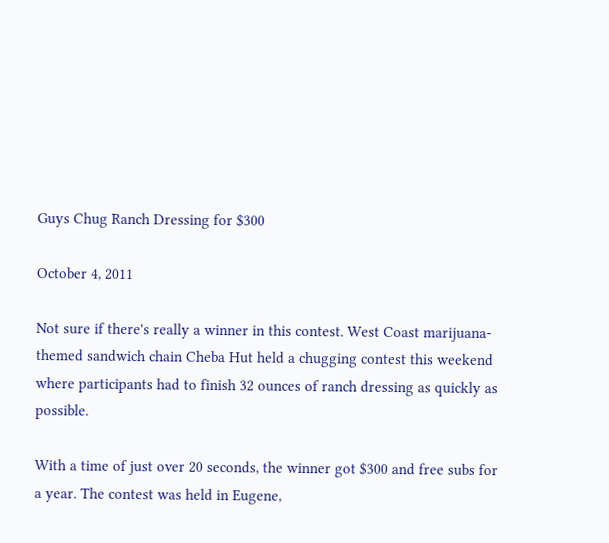Guys Chug Ranch Dressing for $300

October 4, 2011

Not sure if there's really a winner in this contest. West Coast marijuana-themed sandwich chain Cheba Hut held a chugging contest this weekend where participants had to finish 32 ounces of ranch dressing as quickly as possible.

With a time of just over 20 seconds, the winner got $300 and free subs for a year. The contest was held in Eugene,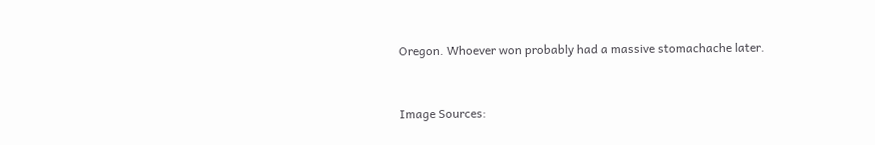Oregon. Whoever won probably had a massive stomachache later.


Image Sources: